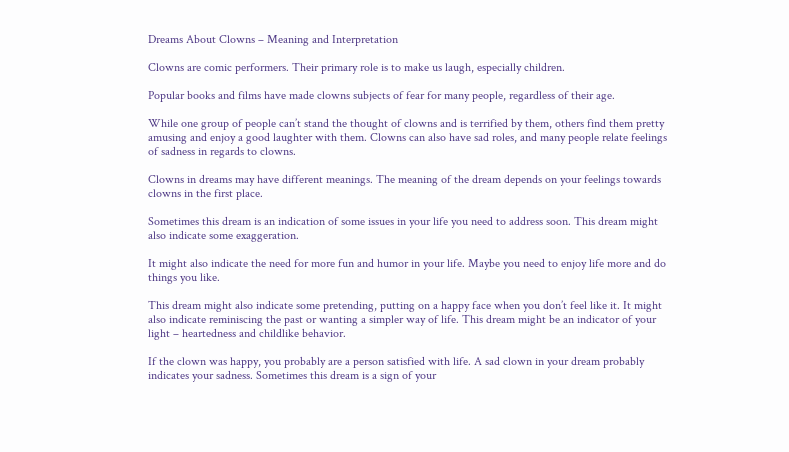Dreams About Clowns – Meaning and Interpretation

Clowns are comic performers. Their primary role is to make us laugh, especially children.

Popular books and films have made clowns subjects of fear for many people, regardless of their age.

While one group of people can’t stand the thought of clowns and is terrified by them, others find them pretty amusing and enjoy a good laughter with them. Clowns can also have sad roles, and many people relate feelings of sadness in regards to clowns.

Clowns in dreams may have different meanings. The meaning of the dream depends on your feelings towards clowns in the first place.

Sometimes this dream is an indication of some issues in your life you need to address soon. This dream might also indicate some exaggeration.

It might also indicate the need for more fun and humor in your life. Maybe you need to enjoy life more and do things you like.

This dream might also indicate some pretending, putting on a happy face when you don’t feel like it. It might also indicate reminiscing the past or wanting a simpler way of life. This dream might be an indicator of your light – heartedness and childlike behavior.

If the clown was happy, you probably are a person satisfied with life. A sad clown in your dream probably indicates your sadness. Sometimes this dream is a sign of your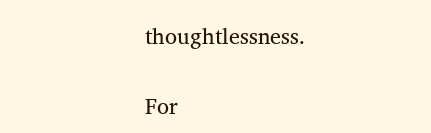thoughtlessness.

For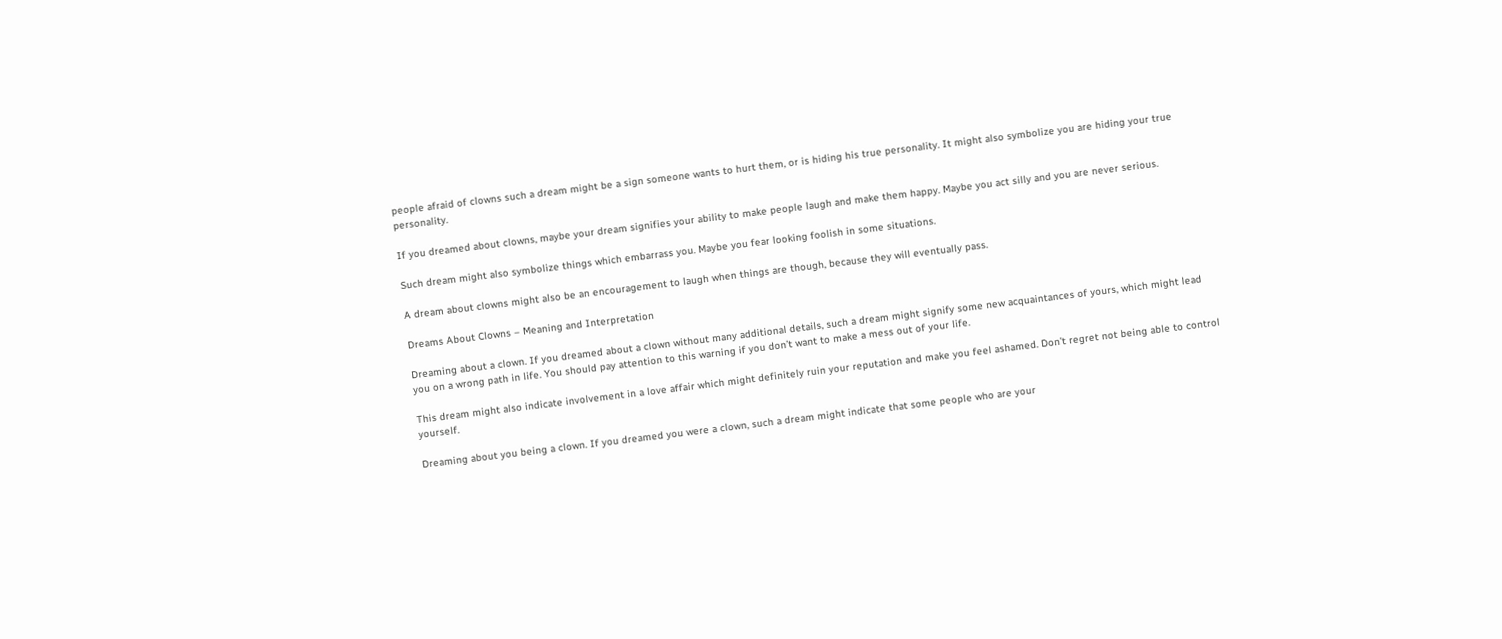people afraid of clowns such a dream might be a sign someone wants to hurt them, or is hiding his true personality. It might also symbolize you are hiding your true personality.

If you dreamed about clowns, maybe your dream signifies your ability to make people laugh and make them happy. Maybe you act silly and you are never serious.

Such dream might also symbolize things which embarrass you. Maybe you fear looking foolish in some situations.

A dream about clowns might also be an encouragement to laugh when things are though, because they will eventually pass.

Dreams About Clowns – Meaning and Interpretation

Dreaming about a clown. If you dreamed about a clown without many additional details, such a dream might signify some new acquaintances of yours, which might lead you on a wrong path in life. You should pay attention to this warning if you don’t want to make a mess out of your life.

This dream might also indicate involvement in a love affair which might definitely ruin your reputation and make you feel ashamed. Don’t regret not being able to control yourself.

Dreaming about you being a clown. If you dreamed you were a clown, such a dream might indicate that some people who are your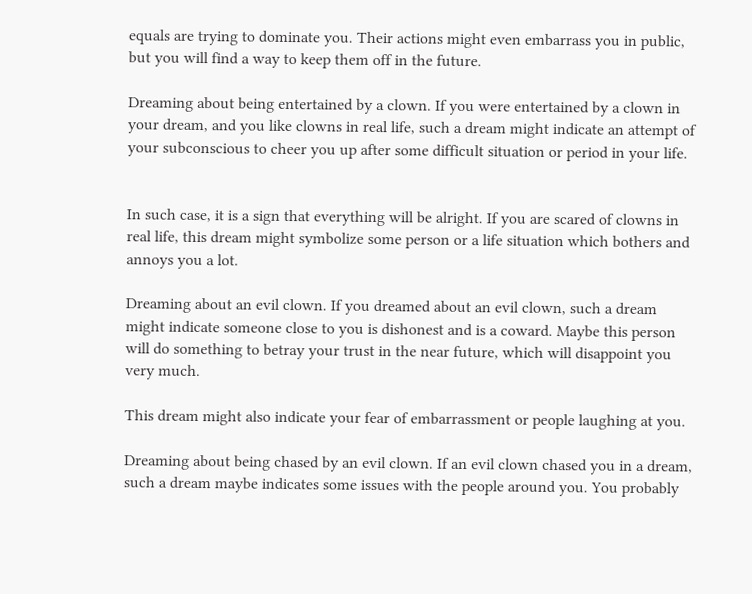equals are trying to dominate you. Their actions might even embarrass you in public, but you will find a way to keep them off in the future.

Dreaming about being entertained by a clown. If you were entertained by a clown in your dream, and you like clowns in real life, such a dream might indicate an attempt of your subconscious to cheer you up after some difficult situation or period in your life.


In such case, it is a sign that everything will be alright. If you are scared of clowns in real life, this dream might symbolize some person or a life situation which bothers and annoys you a lot.

Dreaming about an evil clown. If you dreamed about an evil clown, such a dream might indicate someone close to you is dishonest and is a coward. Maybe this person will do something to betray your trust in the near future, which will disappoint you very much.

This dream might also indicate your fear of embarrassment or people laughing at you.

Dreaming about being chased by an evil clown. If an evil clown chased you in a dream, such a dream maybe indicates some issues with the people around you. You probably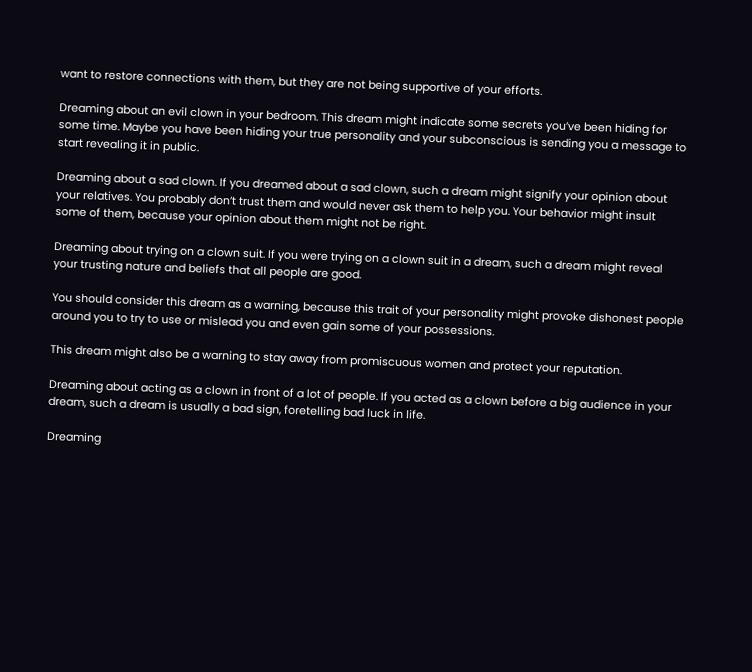want to restore connections with them, but they are not being supportive of your efforts.

Dreaming about an evil clown in your bedroom. This dream might indicate some secrets you’ve been hiding for some time. Maybe you have been hiding your true personality and your subconscious is sending you a message to start revealing it in public.

Dreaming about a sad clown. If you dreamed about a sad clown, such a dream might signify your opinion about your relatives. You probably don’t trust them and would never ask them to help you. Your behavior might insult some of them, because your opinion about them might not be right.

Dreaming about trying on a clown suit. If you were trying on a clown suit in a dream, such a dream might reveal your trusting nature and beliefs that all people are good.

You should consider this dream as a warning, because this trait of your personality might provoke dishonest people around you to try to use or mislead you and even gain some of your possessions.

This dream might also be a warning to stay away from promiscuous women and protect your reputation.

Dreaming about acting as a clown in front of a lot of people. If you acted as a clown before a big audience in your dream, such a dream is usually a bad sign, foretelling bad luck in life.

Dreaming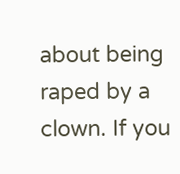about being raped by a clown. If you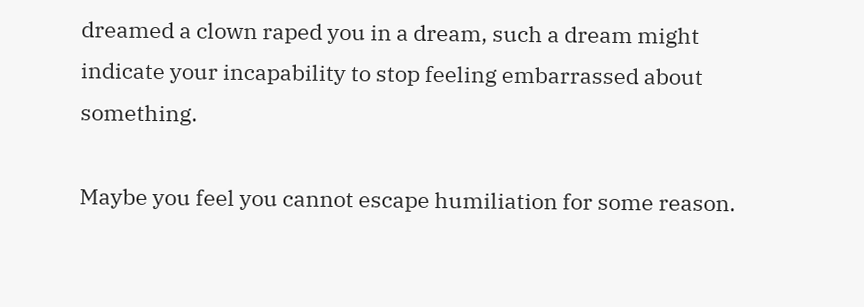dreamed a clown raped you in a dream, such a dream might indicate your incapability to stop feeling embarrassed about something.

Maybe you feel you cannot escape humiliation for some reason.